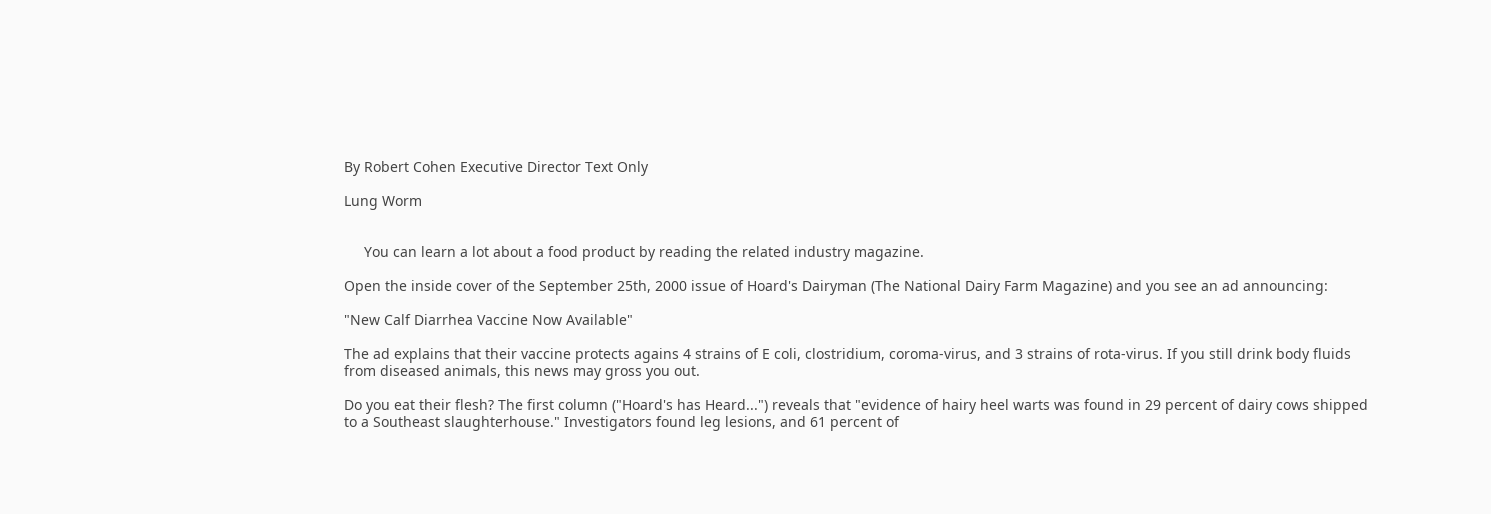By Robert Cohen Executive Director Text Only

Lung Worm


     You can learn a lot about a food product by reading the related industry magazine.

Open the inside cover of the September 25th, 2000 issue of Hoard's Dairyman (The National Dairy Farm Magazine) and you see an ad announcing:

"New Calf Diarrhea Vaccine Now Available"

The ad explains that their vaccine protects agains 4 strains of E coli, clostridium, coroma-virus, and 3 strains of rota-virus. If you still drink body fluids from diseased animals, this news may gross you out.

Do you eat their flesh? The first column ("Hoard's has Heard...") reveals that "evidence of hairy heel warts was found in 29 percent of dairy cows shipped to a Southeast slaughterhouse." Investigators found leg lesions, and 61 percent of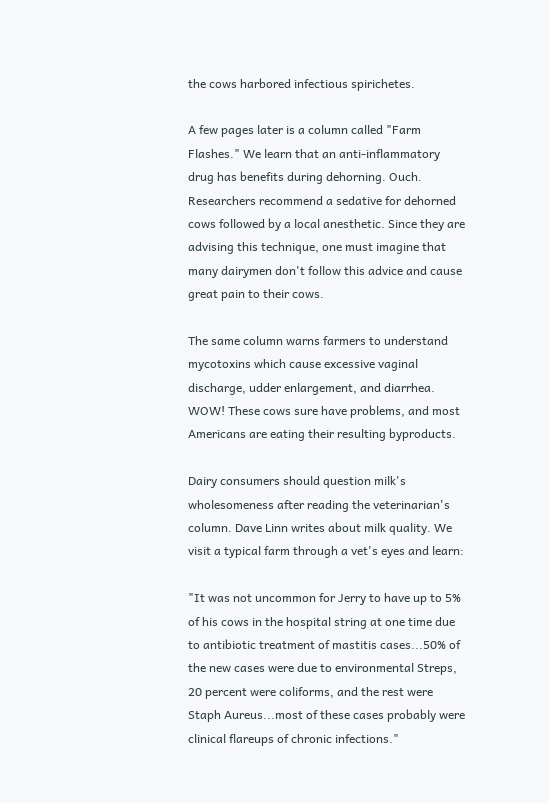the cows harbored infectious spirichetes.

A few pages later is a column called "Farm Flashes." We learn that an anti-inflammatory drug has benefits during dehorning. Ouch. Researchers recommend a sedative for dehorned cows followed by a local anesthetic. Since they are advising this technique, one must imagine that many dairymen don't follow this advice and cause great pain to their cows.

The same column warns farmers to understand mycotoxins which cause excessive vaginal discharge, udder enlargement, and diarrhea. WOW! These cows sure have problems, and most Americans are eating their resulting byproducts.

Dairy consumers should question milk's wholesomeness after reading the veterinarian's column. Dave Linn writes about milk quality. We visit a typical farm through a vet's eyes and learn:

"It was not uncommon for Jerry to have up to 5% of his cows in the hospital string at one time due to antibiotic treatment of mastitis cases...50% of the new cases were due to environmental Streps, 20 percent were coliforms, and the rest were Staph Aureus...most of these cases probably were clinical flareups of chronic infections."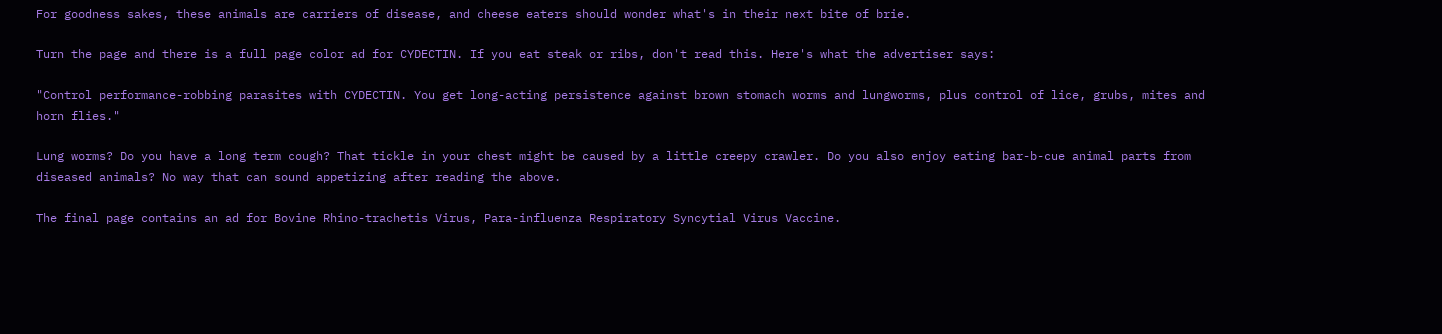For goodness sakes, these animals are carriers of disease, and cheese eaters should wonder what's in their next bite of brie.

Turn the page and there is a full page color ad for CYDECTIN. If you eat steak or ribs, don't read this. Here's what the advertiser says:

"Control performance-robbing parasites with CYDECTIN. You get long-acting persistence against brown stomach worms and lungworms, plus control of lice, grubs, mites and horn flies."

Lung worms? Do you have a long term cough? That tickle in your chest might be caused by a little creepy crawler. Do you also enjoy eating bar-b-cue animal parts from diseased animals? No way that can sound appetizing after reading the above.

The final page contains an ad for Bovine Rhino-trachetis Virus, Para-influenza Respiratory Syncytial Virus Vaccine.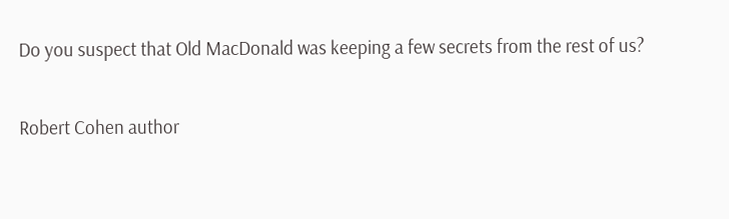Do you suspect that Old MacDonald was keeping a few secrets from the rest of us?

Robert Cohen author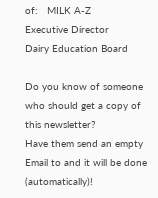of:   MILK A-Z
Executive Director
Dairy Education Board

Do you know of someone who should get a copy of this newsletter?
Have them send an empty Email to and it will be done (automatically)!